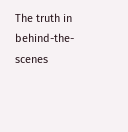The truth in behind-the-scenes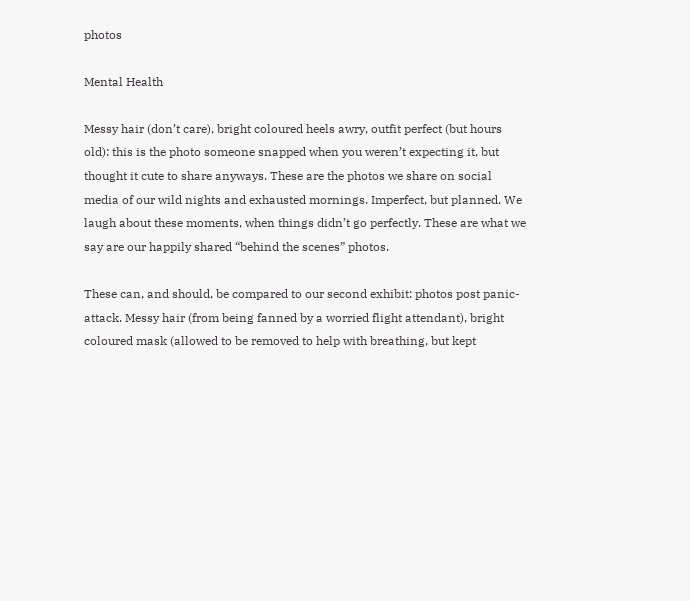photos

Mental Health

Messy hair (don’t care), bright coloured heels awry, outfit perfect (but hours old): this is the photo someone snapped when you weren’t expecting it, but thought it cute to share anyways. These are the photos we share on social media of our wild nights and exhausted mornings. Imperfect, but planned. We laugh about these moments, when things didn’t go perfectly. These are what we say are our happily shared “behind the scenes” photos.

These can, and should, be compared to our second exhibit: photos post panic-attack. Messy hair (from being fanned by a worried flight attendant), bright coloured mask (allowed to be removed to help with breathing, but kept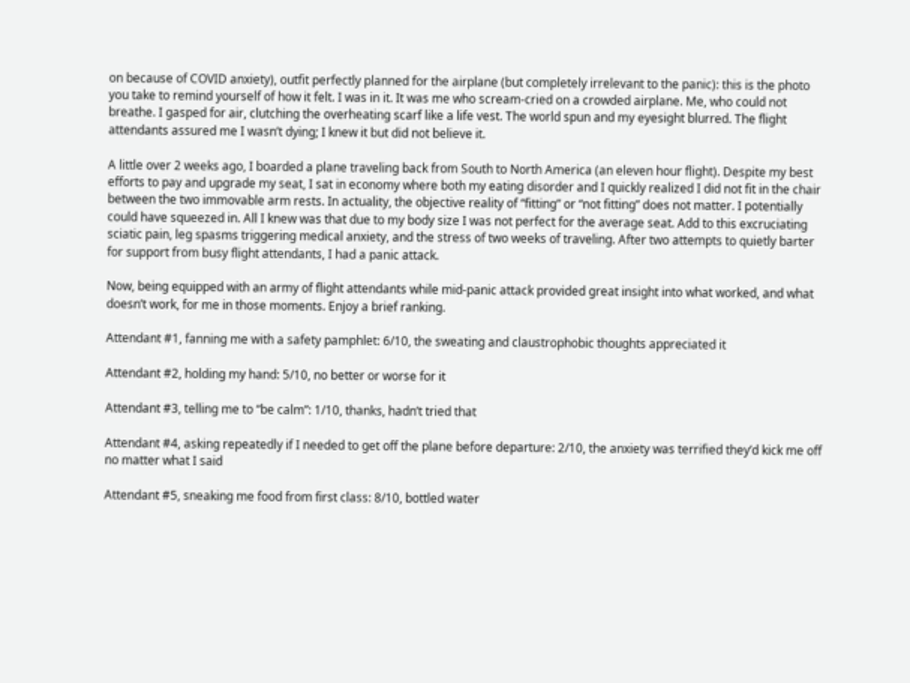on because of COVID anxiety), outfit perfectly planned for the airplane (but completely irrelevant to the panic): this is the photo you take to remind yourself of how it felt. I was in it. It was me who scream-cried on a crowded airplane. Me, who could not breathe. I gasped for air, clutching the overheating scarf like a life vest. The world spun and my eyesight blurred. The flight attendants assured me I wasn’t dying; I knew it but did not believe it.

A little over 2 weeks ago, I boarded a plane traveling back from South to North America (an eleven hour flight). Despite my best efforts to pay and upgrade my seat, I sat in economy where both my eating disorder and I quickly realized I did not fit in the chair between the two immovable arm rests. In actuality, the objective reality of “fitting” or “not fitting” does not matter. I potentially could have squeezed in. All I knew was that due to my body size I was not perfect for the average seat. Add to this excruciating sciatic pain, leg spasms triggering medical anxiety, and the stress of two weeks of traveling. After two attempts to quietly barter for support from busy flight attendants, I had a panic attack.

Now, being equipped with an army of flight attendants while mid-panic attack provided great insight into what worked, and what doesn’t work, for me in those moments. Enjoy a brief ranking.

Attendant #1, fanning me with a safety pamphlet: 6/10, the sweating and claustrophobic thoughts appreciated it

Attendant #2, holding my hand: 5/10, no better or worse for it

Attendant #3, telling me to “be calm”: 1/10, thanks, hadn’t tried that

Attendant #4, asking repeatedly if I needed to get off the plane before departure: 2/10, the anxiety was terrified they’d kick me off no matter what I said

Attendant #5, sneaking me food from first class: 8/10, bottled water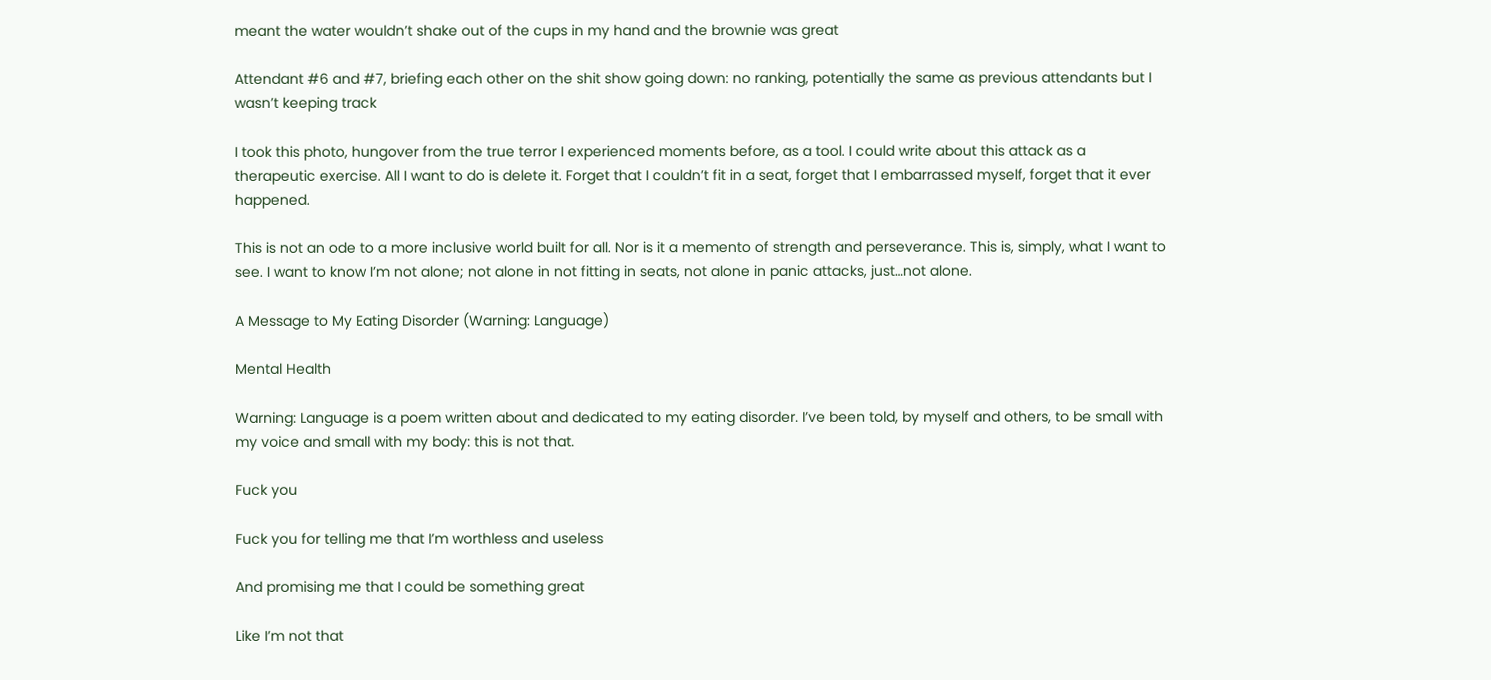meant the water wouldn’t shake out of the cups in my hand and the brownie was great

Attendant #6 and #7, briefing each other on the shit show going down: no ranking, potentially the same as previous attendants but I wasn’t keeping track

I took this photo, hungover from the true terror I experienced moments before, as a tool. I could write about this attack as a therapeutic exercise. All I want to do is delete it. Forget that I couldn’t fit in a seat, forget that I embarrassed myself, forget that it ever happened.

This is not an ode to a more inclusive world built for all. Nor is it a memento of strength and perseverance. This is, simply, what I want to see. I want to know I’m not alone; not alone in not fitting in seats, not alone in panic attacks, just…not alone.

A Message to My Eating Disorder (Warning: Language)

Mental Health

Warning: Language is a poem written about and dedicated to my eating disorder. I’ve been told, by myself and others, to be small with my voice and small with my body: this is not that.

Fuck you

Fuck you for telling me that I’m worthless and useless

And promising me that I could be something great

Like I’m not that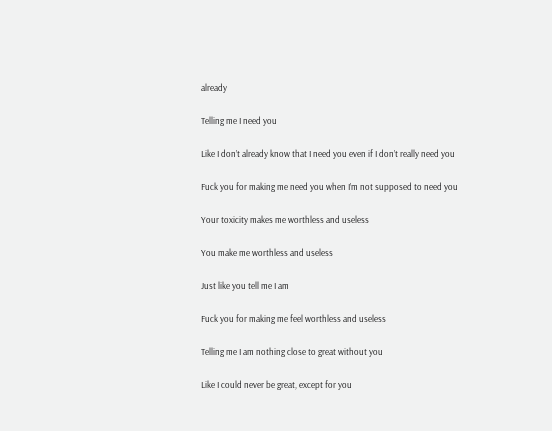already

Telling me I need you

Like I don’t already know that I need you even if I don’t really need you

Fuck you for making me need you when I’m not supposed to need you

Your toxicity makes me worthless and useless

You make me worthless and useless

Just like you tell me I am

Fuck you for making me feel worthless and useless

Telling me I am nothing close to great without you

Like I could never be great, except for you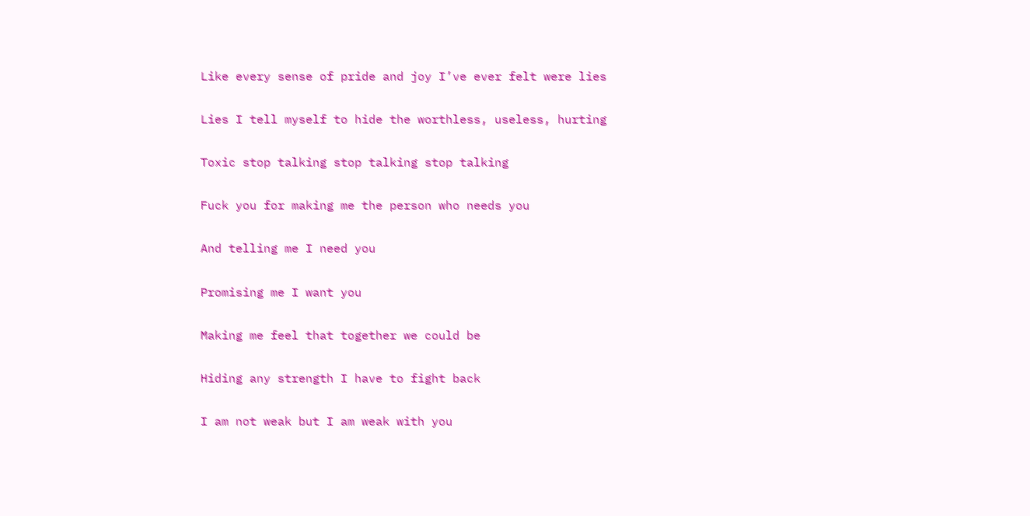Like every sense of pride and joy I’ve ever felt were lies

Lies I tell myself to hide the worthless, useless, hurting

Toxic stop talking stop talking stop talking

Fuck you for making me the person who needs you

And telling me I need you

Promising me I want you

Making me feel that together we could be

Hiding any strength I have to fight back

I am not weak but I am weak with you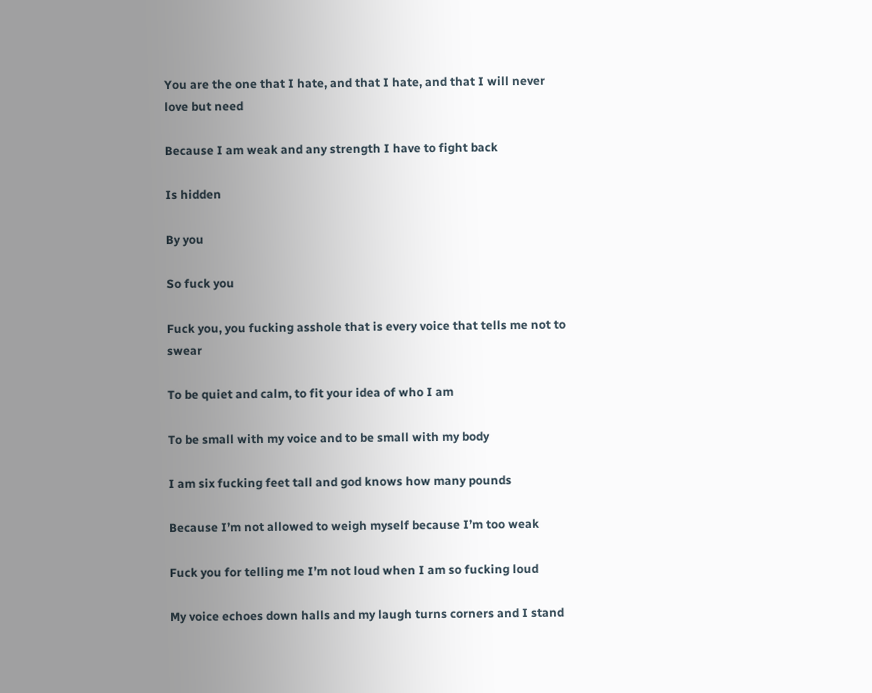You are the one that I hate, and that I hate, and that I will never love but need

Because I am weak and any strength I have to fight back

Is hidden

By you

So fuck you

Fuck you, you fucking asshole that is every voice that tells me not to swear

To be quiet and calm, to fit your idea of who I am

To be small with my voice and to be small with my body

I am six fucking feet tall and god knows how many pounds

Because I’m not allowed to weigh myself because I’m too weak

Fuck you for telling me I’m not loud when I am so fucking loud

My voice echoes down halls and my laugh turns corners and I stand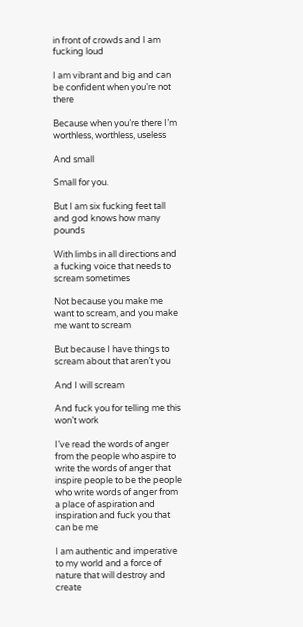in front of crowds and I am fucking loud

I am vibrant and big and can be confident when you’re not there

Because when you’re there I’m worthless, worthless, useless

And small

Small for you.

But I am six fucking feet tall and god knows how many pounds

With limbs in all directions and a fucking voice that needs to scream sometimes

Not because you make me want to scream, and you make me want to scream

But because I have things to scream about that aren’t you

And I will scream

And fuck you for telling me this won’t work

I’ve read the words of anger from the people who aspire to write the words of anger that inspire people to be the people who write words of anger from a place of aspiration and inspiration and fuck you that can be me

I am authentic and imperative to my world and a force of nature that will destroy and create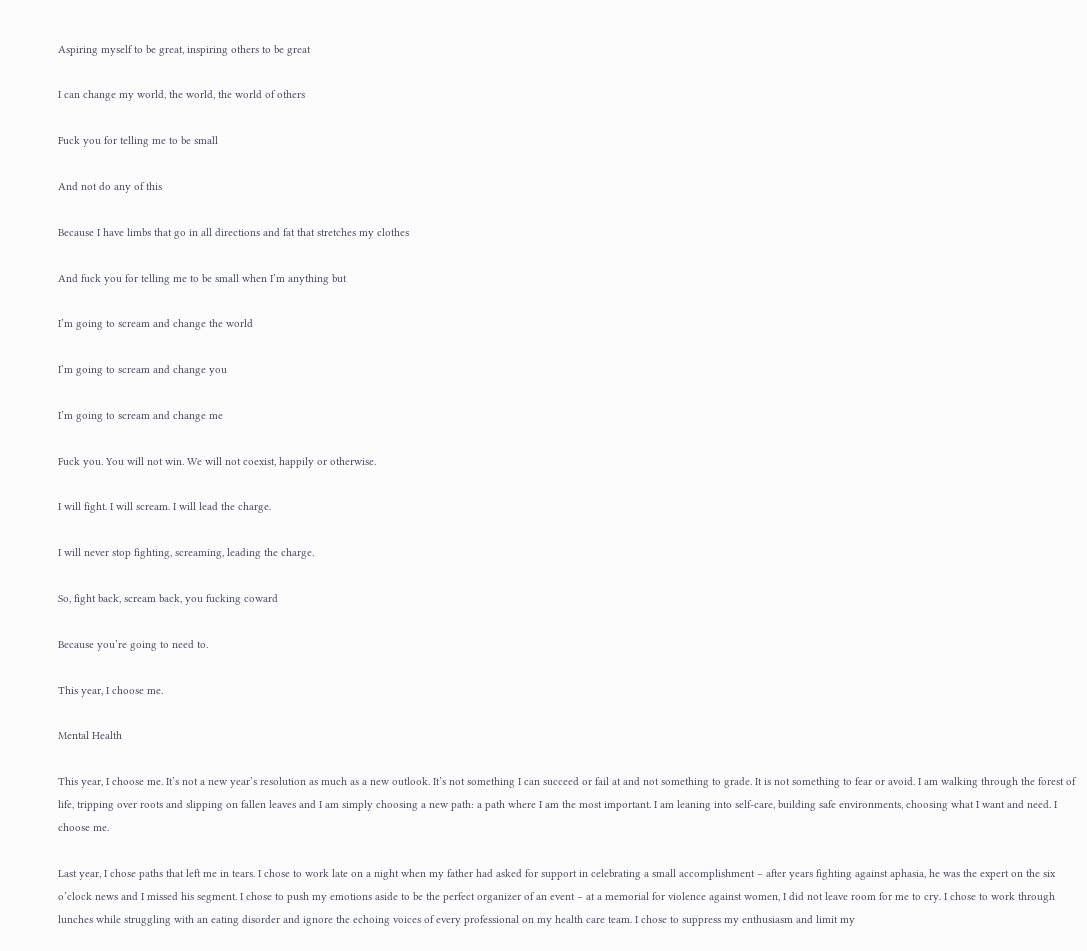Aspiring myself to be great, inspiring others to be great

I can change my world, the world, the world of others

Fuck you for telling me to be small

And not do any of this

Because I have limbs that go in all directions and fat that stretches my clothes

And fuck you for telling me to be small when I’m anything but

I’m going to scream and change the world

I’m going to scream and change you

I’m going to scream and change me

Fuck you. You will not win. We will not coexist, happily or otherwise.

I will fight. I will scream. I will lead the charge.

I will never stop fighting, screaming, leading the charge.

So, fight back, scream back, you fucking coward

Because you’re going to need to.

This year, I choose me.

Mental Health

This year, I choose me. It’s not a new year’s resolution as much as a new outlook. It’s not something I can succeed or fail at and not something to grade. It is not something to fear or avoid. I am walking through the forest of life, tripping over roots and slipping on fallen leaves and I am simply choosing a new path: a path where I am the most important. I am leaning into self-care, building safe environments, choosing what I want and need. I choose me.

Last year, I chose paths that left me in tears. I chose to work late on a night when my father had asked for support in celebrating a small accomplishment – after years fighting against aphasia, he was the expert on the six o’clock news and I missed his segment. I chose to push my emotions aside to be the perfect organizer of an event – at a memorial for violence against women, I did not leave room for me to cry. I chose to work through lunches while struggling with an eating disorder and ignore the echoing voices of every professional on my health care team. I chose to suppress my enthusiasm and limit my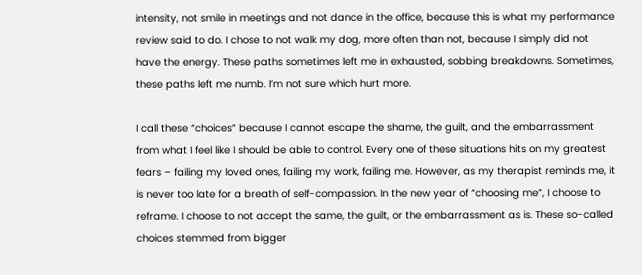intensity, not smile in meetings and not dance in the office, because this is what my performance review said to do. I chose to not walk my dog, more often than not, because I simply did not have the energy. These paths sometimes left me in exhausted, sobbing breakdowns. Sometimes, these paths left me numb. I’m not sure which hurt more.

I call these “choices” because I cannot escape the shame, the guilt, and the embarrassment from what I feel like I should be able to control. Every one of these situations hits on my greatest fears – failing my loved ones, failing my work, failing me. However, as my therapist reminds me, it is never too late for a breath of self-compassion. In the new year of “choosing me”, I choose to reframe. I choose to not accept the same, the guilt, or the embarrassment as is. These so-called choices stemmed from bigger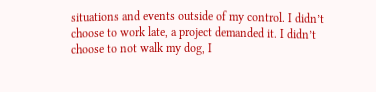situations and events outside of my control. I didn’t choose to work late, a project demanded it. I didn’t choose to not walk my dog, I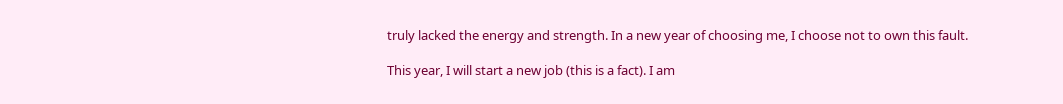truly lacked the energy and strength. In a new year of choosing me, I choose not to own this fault.

This year, I will start a new job (this is a fact). I am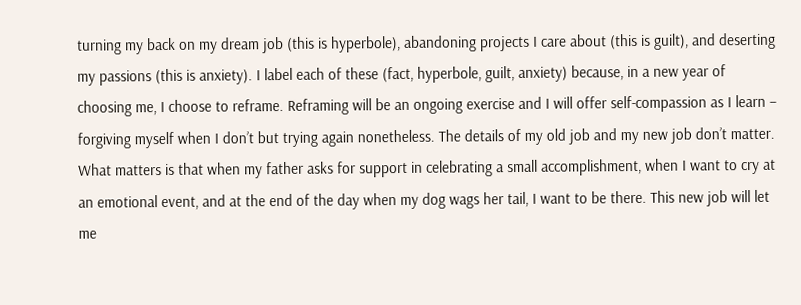turning my back on my dream job (this is hyperbole), abandoning projects I care about (this is guilt), and deserting my passions (this is anxiety). I label each of these (fact, hyperbole, guilt, anxiety) because, in a new year of choosing me, I choose to reframe. Reframing will be an ongoing exercise and I will offer self-compassion as I learn – forgiving myself when I don’t but trying again nonetheless. The details of my old job and my new job don’t matter. What matters is that when my father asks for support in celebrating a small accomplishment, when I want to cry at an emotional event, and at the end of the day when my dog wags her tail, I want to be there. This new job will let me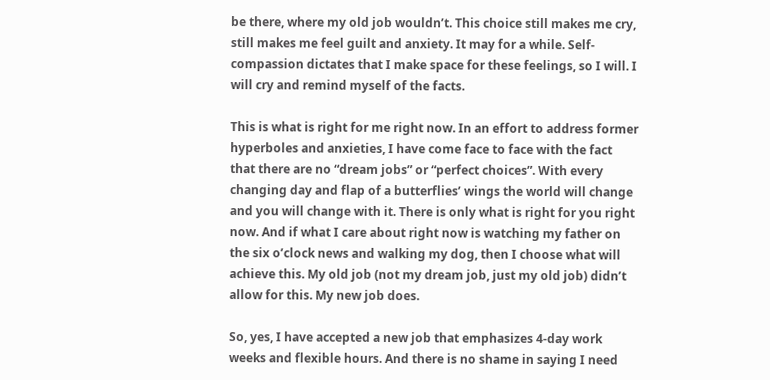be there, where my old job wouldn’t. This choice still makes me cry, still makes me feel guilt and anxiety. It may for a while. Self-compassion dictates that I make space for these feelings, so I will. I will cry and remind myself of the facts.

This is what is right for me right now. In an effort to address former hyperboles and anxieties, I have come face to face with the fact that there are no “dream jobs” or “perfect choices”. With every changing day and flap of a butterflies’ wings the world will change and you will change with it. There is only what is right for you right now. And if what I care about right now is watching my father on the six o’clock news and walking my dog, then I choose what will achieve this. My old job (not my dream job, just my old job) didn’t allow for this. My new job does.

So, yes, I have accepted a new job that emphasizes 4-day work weeks and flexible hours. And there is no shame in saying I need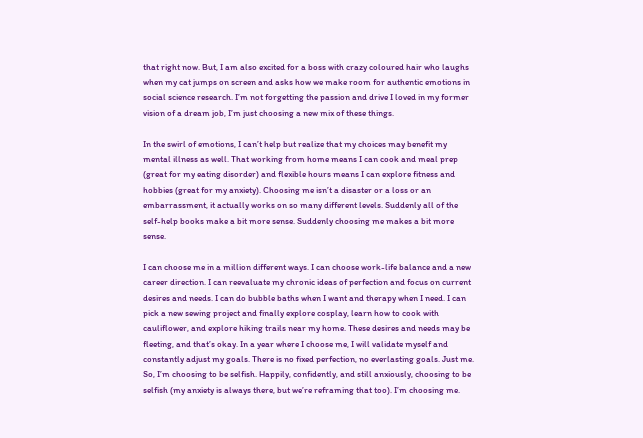that right now. But, I am also excited for a boss with crazy coloured hair who laughs when my cat jumps on screen and asks how we make room for authentic emotions in social science research. I’m not forgetting the passion and drive I loved in my former vision of a dream job, I’m just choosing a new mix of these things.

In the swirl of emotions, I can’t help but realize that my choices may benefit my mental illness as well. That working from home means I can cook and meal prep (great for my eating disorder) and flexible hours means I can explore fitness and hobbies (great for my anxiety). Choosing me isn’t a disaster or a loss or an embarrassment, it actually works on so many different levels. Suddenly all of the self-help books make a bit more sense. Suddenly choosing me makes a bit more sense.

I can choose me in a million different ways. I can choose work-life balance and a new career direction. I can reevaluate my chronic ideas of perfection and focus on current desires and needs. I can do bubble baths when I want and therapy when I need. I can pick a new sewing project and finally explore cosplay, learn how to cook with cauliflower, and explore hiking trails near my home. These desires and needs may be fleeting, and that’s okay. In a year where I choose me, I will validate myself and constantly adjust my goals. There is no fixed perfection, no everlasting goals. Just me. So, I’m choosing to be selfish. Happily, confidently, and still anxiously, choosing to be selfish (my anxiety is always there, but we’re reframing that too). I’m choosing me.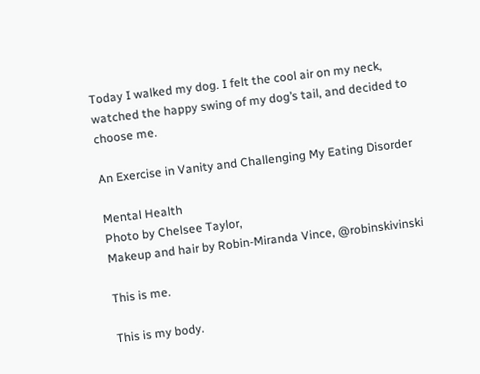Today I walked my dog. I felt the cool air on my neck, watched the happy swing of my dog’s tail, and decided to choose me.

An Exercise in Vanity and Challenging My Eating Disorder

Mental Health
Photo by Chelsee Taylor,
Makeup and hair by Robin-Miranda Vince, @robinskivinski

This is me.

This is my body.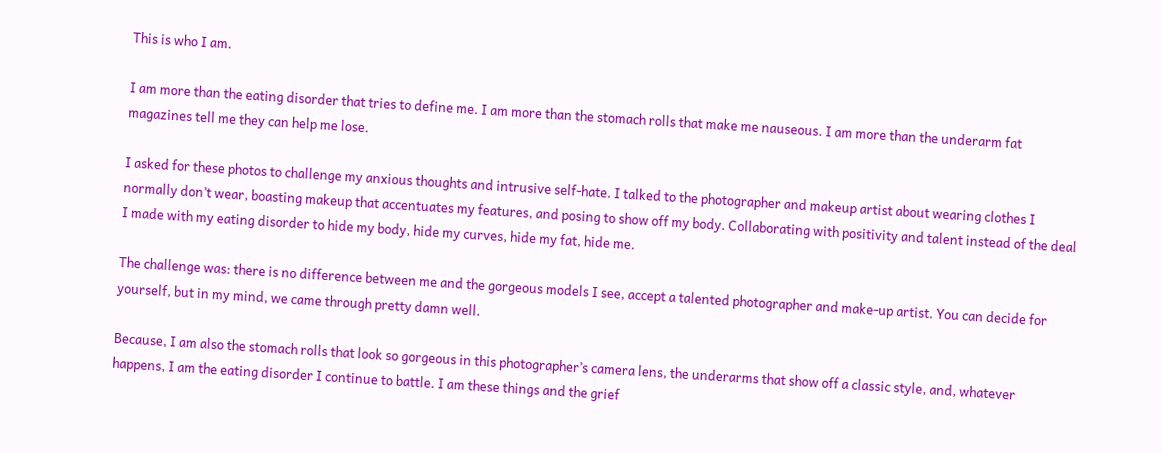This is who I am.

I am more than the eating disorder that tries to define me. I am more than the stomach rolls that make me nauseous. I am more than the underarm fat magazines tell me they can help me lose.

I asked for these photos to challenge my anxious thoughts and intrusive self-hate. I talked to the photographer and makeup artist about wearing clothes I normally don’t wear, boasting makeup that accentuates my features, and posing to show off my body. Collaborating with positivity and talent instead of the deal I made with my eating disorder to hide my body, hide my curves, hide my fat, hide me.

The challenge was: there is no difference between me and the gorgeous models I see, accept a talented photographer and make-up artist. You can decide for yourself, but in my mind, we came through pretty damn well.

Because, I am also the stomach rolls that look so gorgeous in this photographer’s camera lens, the underarms that show off a classic style, and, whatever happens, I am the eating disorder I continue to battle. I am these things and the grief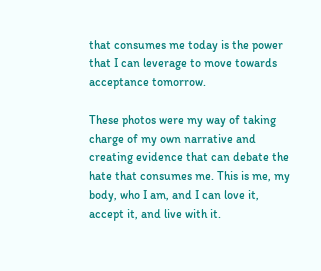that consumes me today is the power that I can leverage to move towards acceptance tomorrow.

These photos were my way of taking charge of my own narrative and creating evidence that can debate the hate that consumes me. This is me, my body, who I am, and I can love it, accept it, and live with it.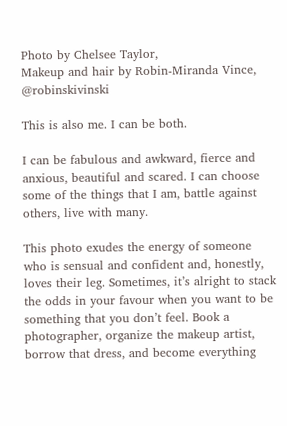Photo by Chelsee Taylor,
Makeup and hair by Robin-Miranda Vince, @robinskivinski

This is also me. I can be both.

I can be fabulous and awkward, fierce and anxious, beautiful and scared. I can choose some of the things that I am, battle against others, live with many.

This photo exudes the energy of someone who is sensual and confident and, honestly, loves their leg. Sometimes, it’s alright to stack the odds in your favour when you want to be something that you don’t feel. Book a photographer, organize the makeup artist, borrow that dress, and become everything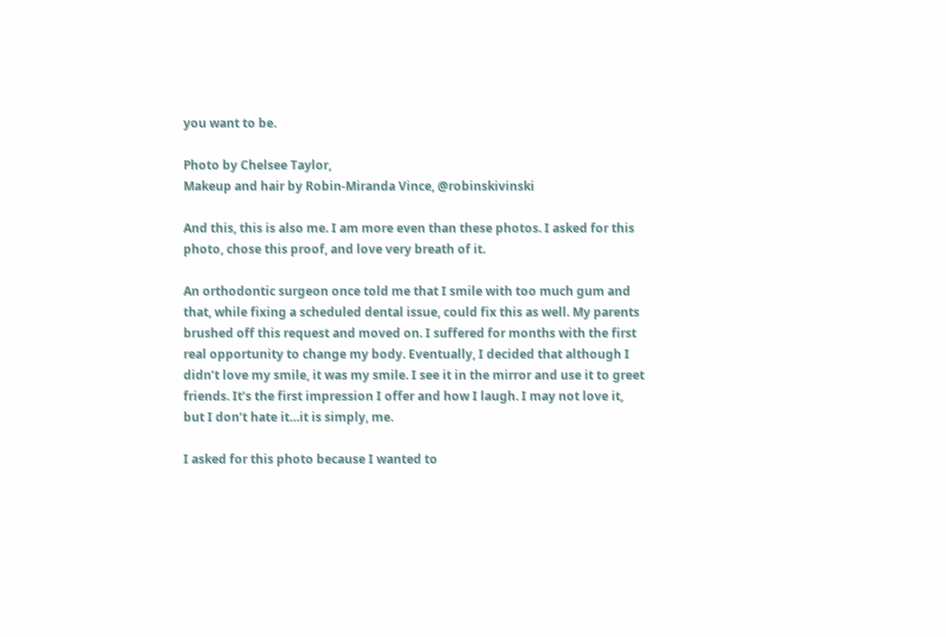you want to be.

Photo by Chelsee Taylor,
Makeup and hair by Robin-Miranda Vince, @robinskivinski

And this, this is also me. I am more even than these photos. I asked for this photo, chose this proof, and love very breath of it.

An orthodontic surgeon once told me that I smile with too much gum and that, while fixing a scheduled dental issue, could fix this as well. My parents brushed off this request and moved on. I suffered for months with the first real opportunity to change my body. Eventually, I decided that although I didn’t love my smile, it was my smile. I see it in the mirror and use it to greet friends. It’s the first impression I offer and how I laugh. I may not love it, but I don’t hate it…it is simply, me.

I asked for this photo because I wanted to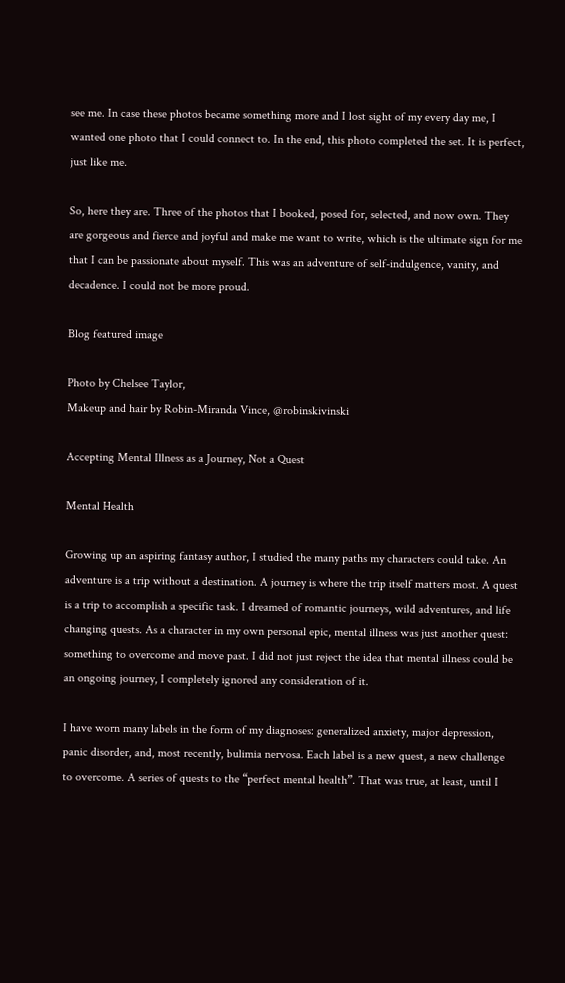see me. In case these photos became something more and I lost sight of my every day me, I wanted one photo that I could connect to. In the end, this photo completed the set. It is perfect, just like me.

So, here they are. Three of the photos that I booked, posed for, selected, and now own. They are gorgeous and fierce and joyful and make me want to write, which is the ultimate sign for me that I can be passionate about myself. This was an adventure of self-indulgence, vanity, and decadence. I could not be more proud.

Blog featured image

Photo by Chelsee Taylor,
Makeup and hair by Robin-Miranda Vince, @robinskivinski

Accepting Mental Illness as a Journey, Not a Quest

Mental Health

Growing up an aspiring fantasy author, I studied the many paths my characters could take. An adventure is a trip without a destination. A journey is where the trip itself matters most. A quest is a trip to accomplish a specific task. I dreamed of romantic journeys, wild adventures, and life changing quests. As a character in my own personal epic, mental illness was just another quest: something to overcome and move past. I did not just reject the idea that mental illness could be an ongoing journey, I completely ignored any consideration of it.

I have worn many labels in the form of my diagnoses: generalized anxiety, major depression, panic disorder, and, most recently, bulimia nervosa. Each label is a new quest, a new challenge to overcome. A series of quests to the “perfect mental health”. That was true, at least, until I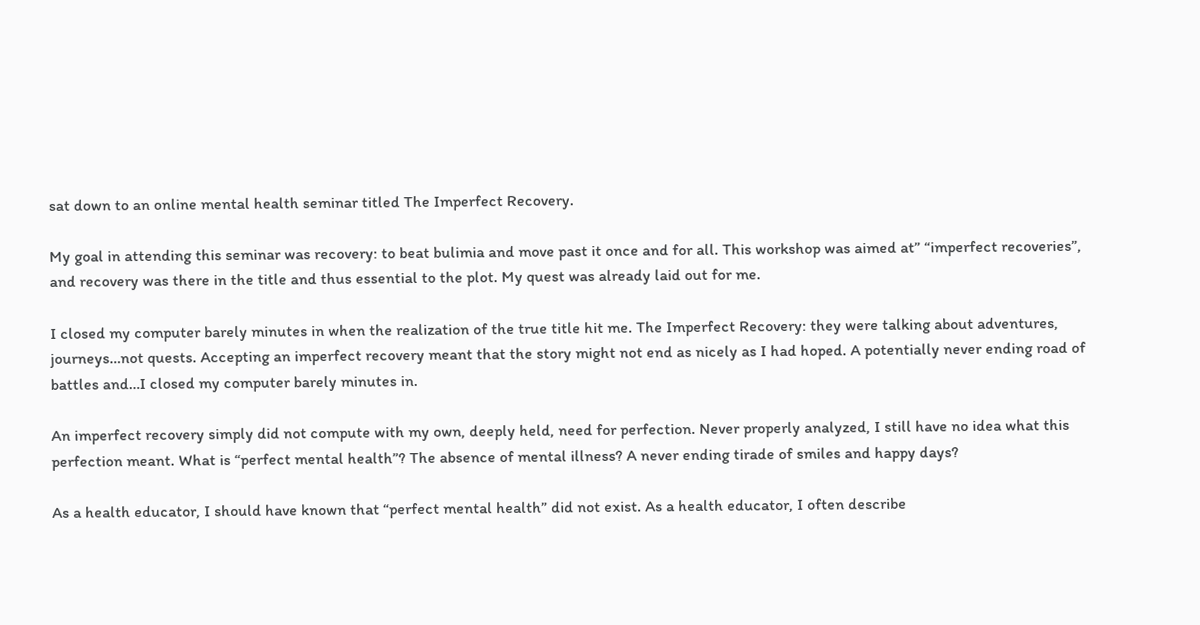sat down to an online mental health seminar titled The Imperfect Recovery.

My goal in attending this seminar was recovery: to beat bulimia and move past it once and for all. This workshop was aimed at” “imperfect recoveries”, and recovery was there in the title and thus essential to the plot. My quest was already laid out for me.

I closed my computer barely minutes in when the realization of the true title hit me. The Imperfect Recovery: they were talking about adventures, journeys…not quests. Accepting an imperfect recovery meant that the story might not end as nicely as I had hoped. A potentially never ending road of battles and…I closed my computer barely minutes in.

An imperfect recovery simply did not compute with my own, deeply held, need for perfection. Never properly analyzed, I still have no idea what this perfection meant. What is “perfect mental health”? The absence of mental illness? A never ending tirade of smiles and happy days?

As a health educator, I should have known that “perfect mental health” did not exist. As a health educator, I often describe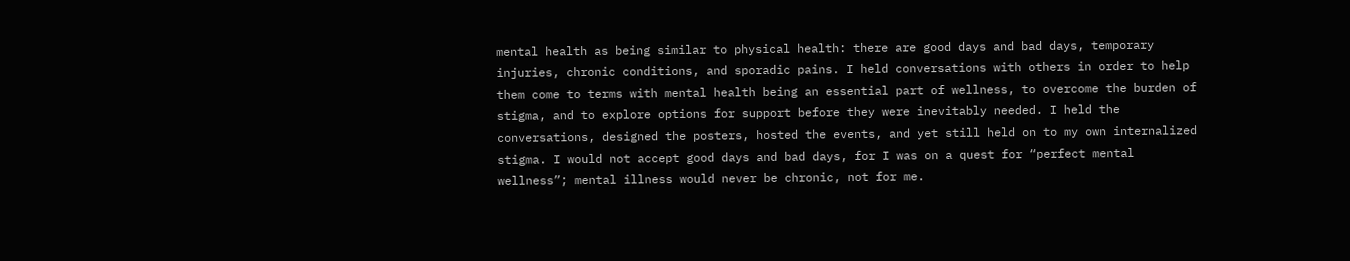mental health as being similar to physical health: there are good days and bad days, temporary injuries, chronic conditions, and sporadic pains. I held conversations with others in order to help them come to terms with mental health being an essential part of wellness, to overcome the burden of stigma, and to explore options for support before they were inevitably needed. I held the conversations, designed the posters, hosted the events, and yet still held on to my own internalized stigma. I would not accept good days and bad days, for I was on a quest for “perfect mental wellness”; mental illness would never be chronic, not for me.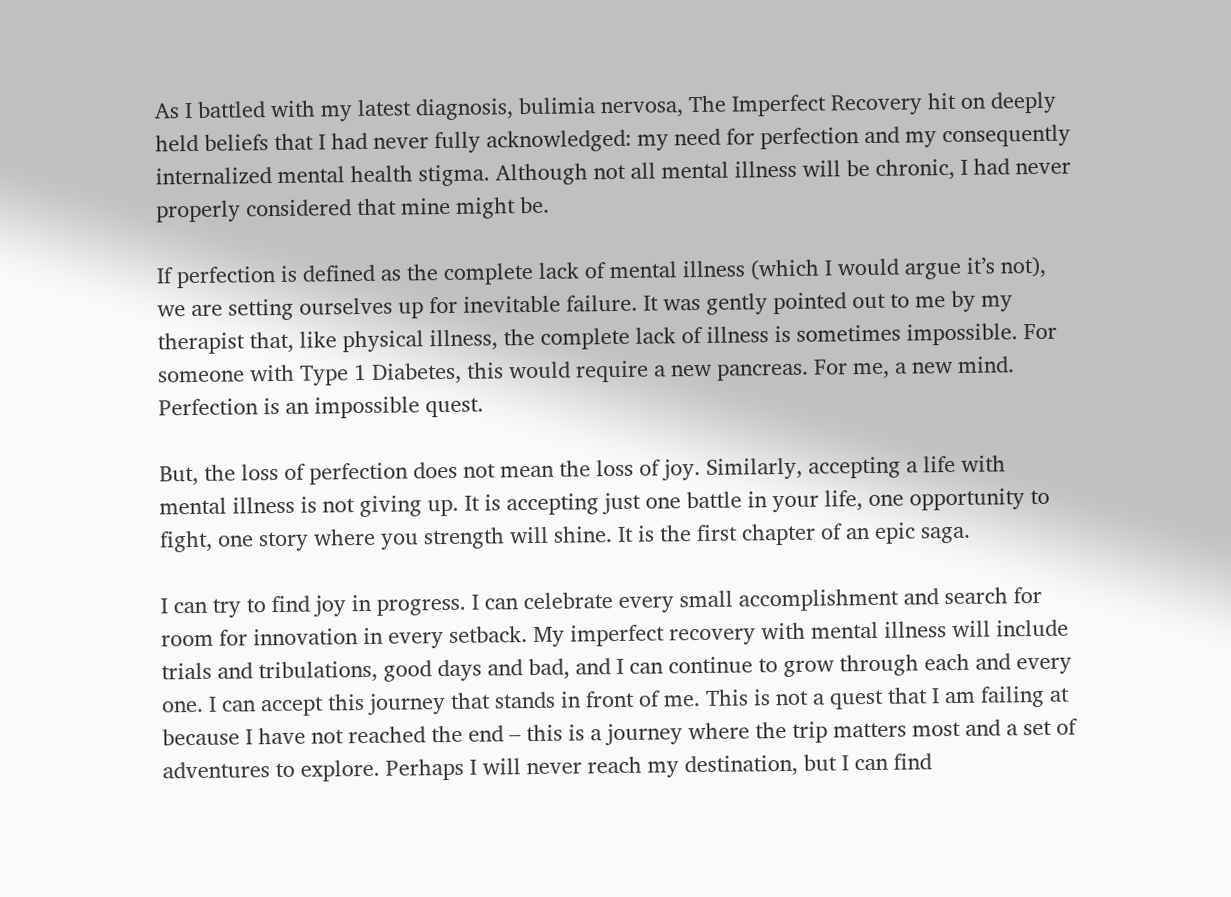As I battled with my latest diagnosis, bulimia nervosa, The Imperfect Recovery hit on deeply held beliefs that I had never fully acknowledged: my need for perfection and my consequently internalized mental health stigma. Although not all mental illness will be chronic, I had never properly considered that mine might be.

If perfection is defined as the complete lack of mental illness (which I would argue it’s not), we are setting ourselves up for inevitable failure. It was gently pointed out to me by my therapist that, like physical illness, the complete lack of illness is sometimes impossible. For someone with Type 1 Diabetes, this would require a new pancreas. For me, a new mind. Perfection is an impossible quest.

But, the loss of perfection does not mean the loss of joy. Similarly, accepting a life with mental illness is not giving up. It is accepting just one battle in your life, one opportunity to fight, one story where you strength will shine. It is the first chapter of an epic saga.

I can try to find joy in progress. I can celebrate every small accomplishment and search for room for innovation in every setback. My imperfect recovery with mental illness will include trials and tribulations, good days and bad, and I can continue to grow through each and every one. I can accept this journey that stands in front of me. This is not a quest that I am failing at because I have not reached the end – this is a journey where the trip matters most and a set of adventures to explore. Perhaps I will never reach my destination, but I can find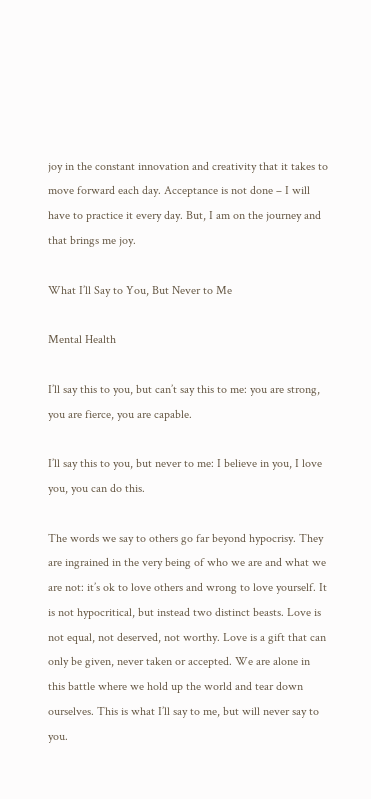joy in the constant innovation and creativity that it takes to move forward each day. Acceptance is not done – I will have to practice it every day. But, I am on the journey and that brings me joy.

What I’ll Say to You, But Never to Me

Mental Health

I’ll say this to you, but can’t say this to me: you are strong, you are fierce, you are capable.

I’ll say this to you, but never to me: I believe in you, I love you, you can do this.

The words we say to others go far beyond hypocrisy. They are ingrained in the very being of who we are and what we are not: it’s ok to love others and wrong to love yourself. It is not hypocritical, but instead two distinct beasts. Love is not equal, not deserved, not worthy. Love is a gift that can only be given, never taken or accepted. We are alone in this battle where we hold up the world and tear down ourselves. This is what I’ll say to me, but will never say to you.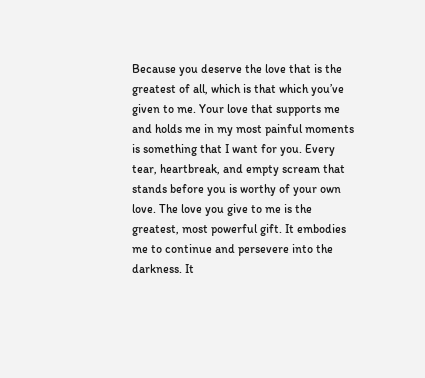Because you deserve the love that is the greatest of all, which is that which you’ve given to me. Your love that supports me and holds me in my most painful moments is something that I want for you. Every tear, heartbreak, and empty scream that stands before you is worthy of your own love. The love you give to me is the greatest, most powerful gift. It embodies me to continue and persevere into the darkness. It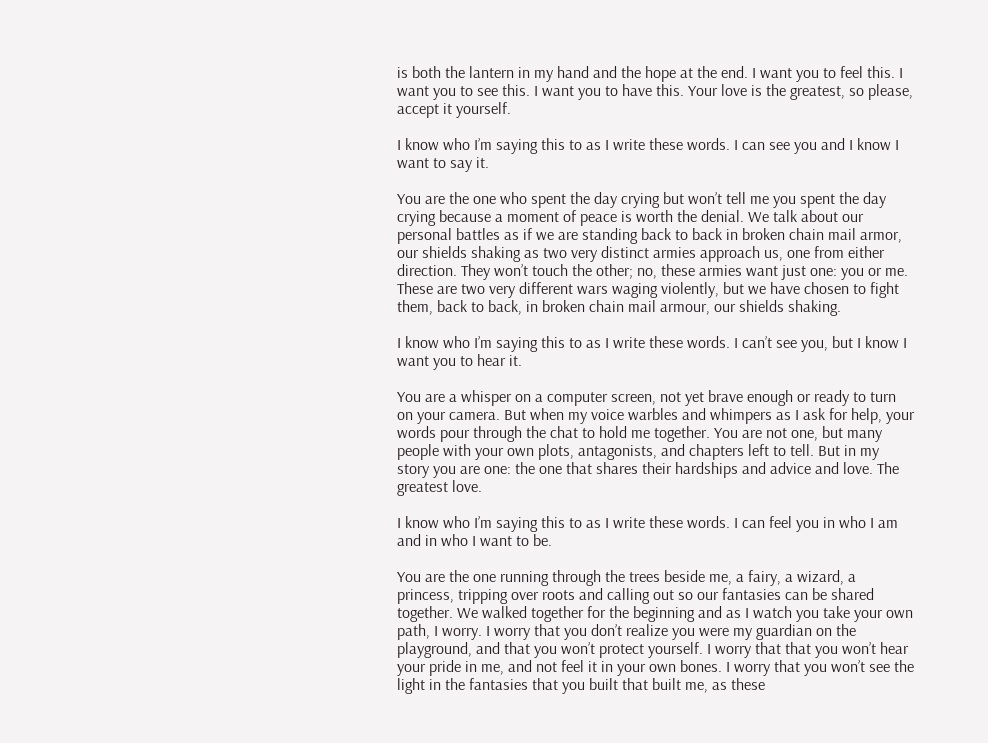is both the lantern in my hand and the hope at the end. I want you to feel this. I want you to see this. I want you to have this. Your love is the greatest, so please, accept it yourself.

I know who I’m saying this to as I write these words. I can see you and I know I want to say it.

You are the one who spent the day crying but won’t tell me you spent the day crying because a moment of peace is worth the denial. We talk about our personal battles as if we are standing back to back in broken chain mail armor, our shields shaking as two very distinct armies approach us, one from either direction. They won’t touch the other; no, these armies want just one: you or me. These are two very different wars waging violently, but we have chosen to fight them, back to back, in broken chain mail armour, our shields shaking.

I know who I’m saying this to as I write these words. I can’t see you, but I know I want you to hear it.

You are a whisper on a computer screen, not yet brave enough or ready to turn on your camera. But when my voice warbles and whimpers as I ask for help, your words pour through the chat to hold me together. You are not one, but many people with your own plots, antagonists, and chapters left to tell. But in my story you are one: the one that shares their hardships and advice and love. The greatest love.

I know who I’m saying this to as I write these words. I can feel you in who I am and in who I want to be.

You are the one running through the trees beside me, a fairy, a wizard, a princess, tripping over roots and calling out so our fantasies can be shared together. We walked together for the beginning and as I watch you take your own path, I worry. I worry that you don’t realize you were my guardian on the playground, and that you won’t protect yourself. I worry that that you won’t hear your pride in me, and not feel it in your own bones. I worry that you won’t see the light in the fantasies that you built that built me, as these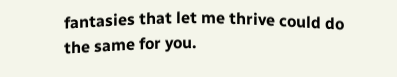fantasies that let me thrive could do the same for you.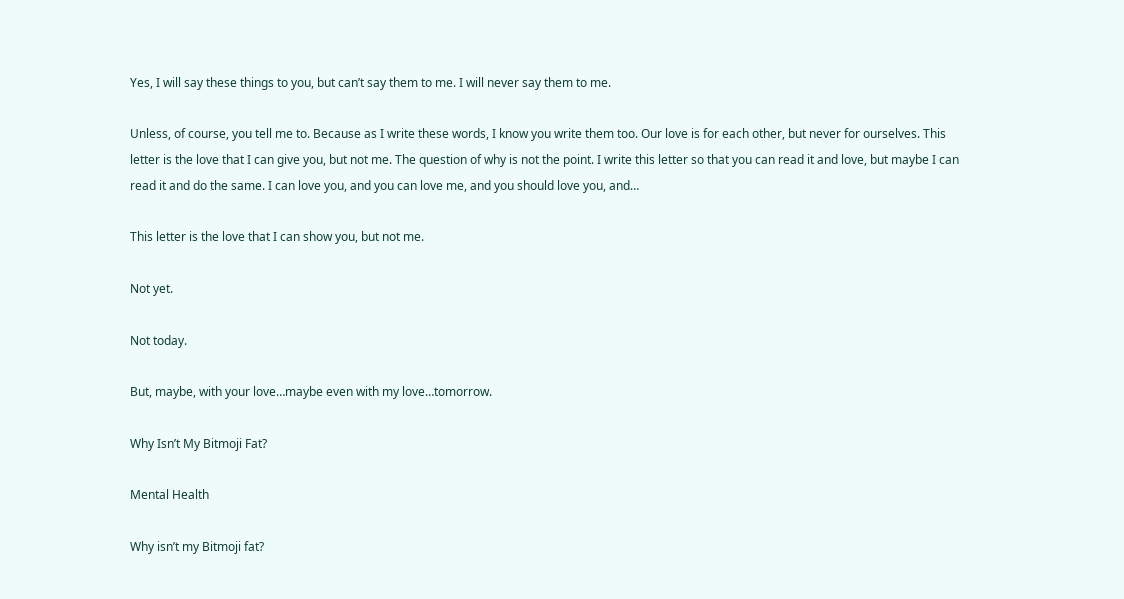Yes, I will say these things to you, but can’t say them to me. I will never say them to me.

Unless, of course, you tell me to. Because as I write these words, I know you write them too. Our love is for each other, but never for ourselves. This letter is the love that I can give you, but not me. The question of why is not the point. I write this letter so that you can read it and love, but maybe I can read it and do the same. I can love you, and you can love me, and you should love you, and…

This letter is the love that I can show you, but not me.

Not yet.

Not today.

But, maybe, with your love…maybe even with my love…tomorrow.

Why Isn’t My Bitmoji Fat?

Mental Health

Why isn’t my Bitmoji fat?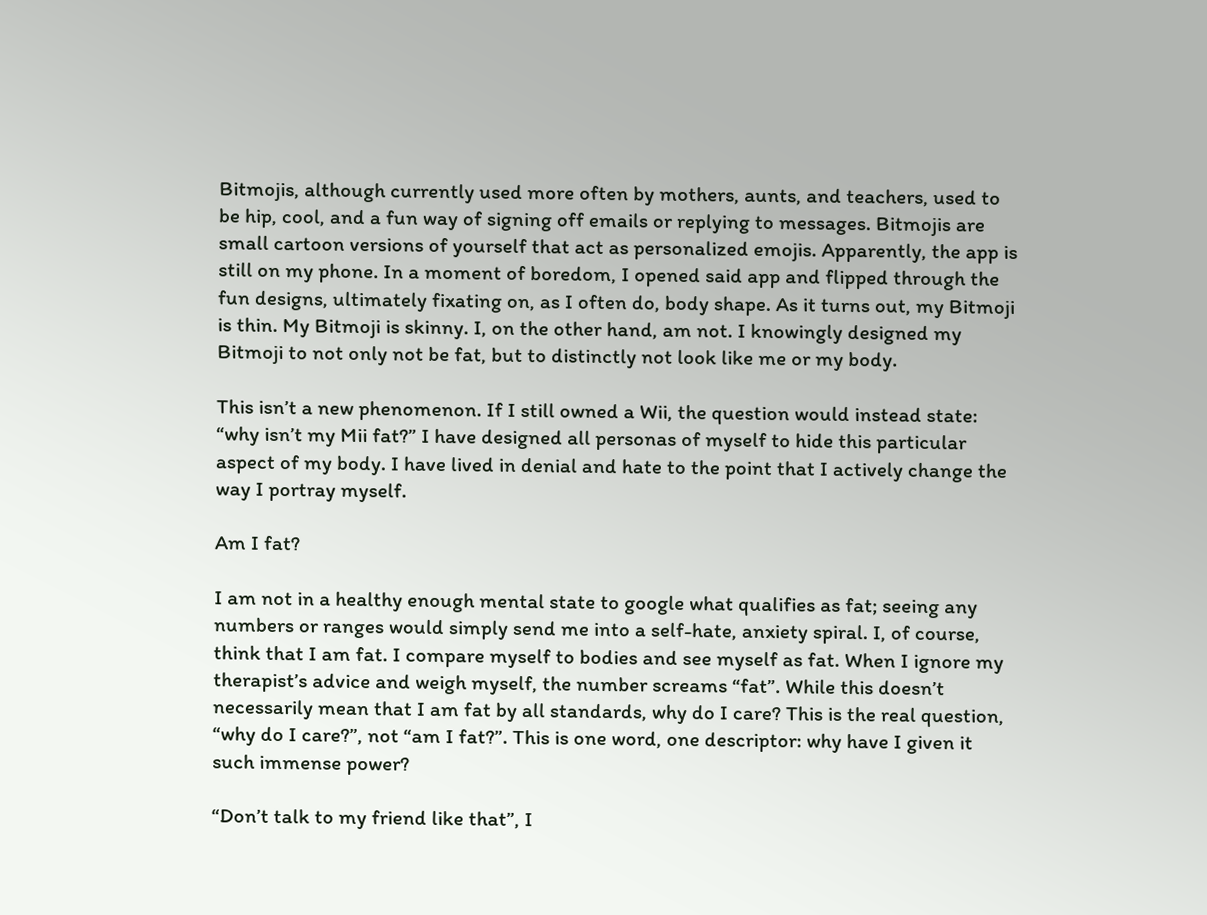Bitmojis, although currently used more often by mothers, aunts, and teachers, used to be hip, cool, and a fun way of signing off emails or replying to messages. Bitmojis are small cartoon versions of yourself that act as personalized emojis. Apparently, the app is still on my phone. In a moment of boredom, I opened said app and flipped through the fun designs, ultimately fixating on, as I often do, body shape. As it turns out, my Bitmoji is thin. My Bitmoji is skinny. I, on the other hand, am not. I knowingly designed my Bitmoji to not only not be fat, but to distinctly not look like me or my body.

This isn’t a new phenomenon. If I still owned a Wii, the question would instead state: “why isn’t my Mii fat?” I have designed all personas of myself to hide this particular aspect of my body. I have lived in denial and hate to the point that I actively change the way I portray myself.

Am I fat?

I am not in a healthy enough mental state to google what qualifies as fat; seeing any numbers or ranges would simply send me into a self-hate, anxiety spiral. I, of course, think that I am fat. I compare myself to bodies and see myself as fat. When I ignore my therapist’s advice and weigh myself, the number screams “fat”. While this doesn’t necessarily mean that I am fat by all standards, why do I care? This is the real question, “why do I care?”, not “am I fat?”. This is one word, one descriptor: why have I given it such immense power?

“Don’t talk to my friend like that”, I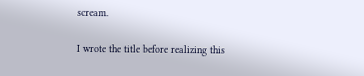scream.

I wrote the title before realizing this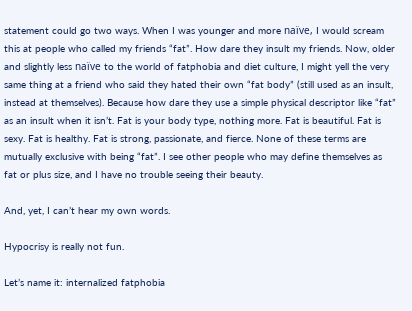statement could go two ways. When I was younger and more naïve, I would scream this at people who called my friends “fat”. How dare they insult my friends. Now, older and slightly less naïve to the world of fatphobia and diet culture, I might yell the very same thing at a friend who said they hated their own “fat body” (still used as an insult, instead at themselves). Because how dare they use a simple physical descriptor like “fat” as an insult when it isn’t. Fat is your body type, nothing more. Fat is beautiful. Fat is sexy. Fat is healthy. Fat is strong, passionate, and fierce. None of these terms are mutually exclusive with being “fat”. I see other people who may define themselves as fat or plus size, and I have no trouble seeing their beauty.

And, yet, I can’t hear my own words.

Hypocrisy is really not fun.

Let’s name it: internalized fatphobia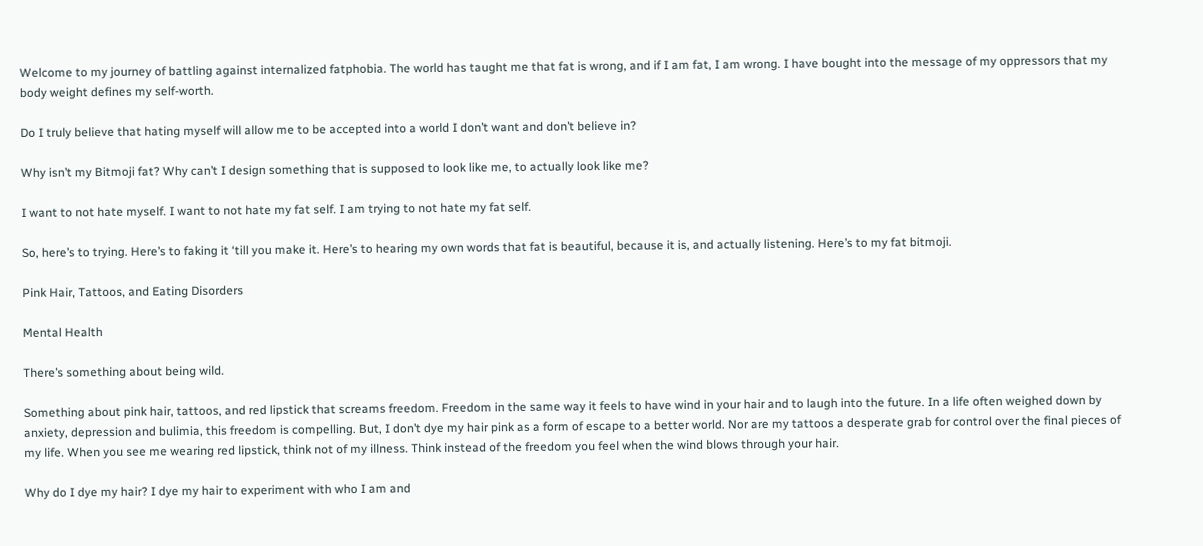Welcome to my journey of battling against internalized fatphobia. The world has taught me that fat is wrong, and if I am fat, I am wrong. I have bought into the message of my oppressors that my body weight defines my self-worth.

Do I truly believe that hating myself will allow me to be accepted into a world I don’t want and don’t believe in?

Why isn’t my Bitmoji fat? Why can’t I design something that is supposed to look like me, to actually look like me?

I want to not hate myself. I want to not hate my fat self. I am trying to not hate my fat self.

So, here’s to trying. Here’s to faking it ‘till you make it. Here’s to hearing my own words that fat is beautiful, because it is, and actually listening. Here’s to my fat bitmoji.

Pink Hair, Tattoos, and Eating Disorders

Mental Health

There’s something about being wild.

Something about pink hair, tattoos, and red lipstick that screams freedom. Freedom in the same way it feels to have wind in your hair and to laugh into the future. In a life often weighed down by anxiety, depression and bulimia, this freedom is compelling. But, I don’t dye my hair pink as a form of escape to a better world. Nor are my tattoos a desperate grab for control over the final pieces of my life. When you see me wearing red lipstick, think not of my illness. Think instead of the freedom you feel when the wind blows through your hair.

Why do I dye my hair? I dye my hair to experiment with who I am and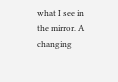what I see in the mirror. A changing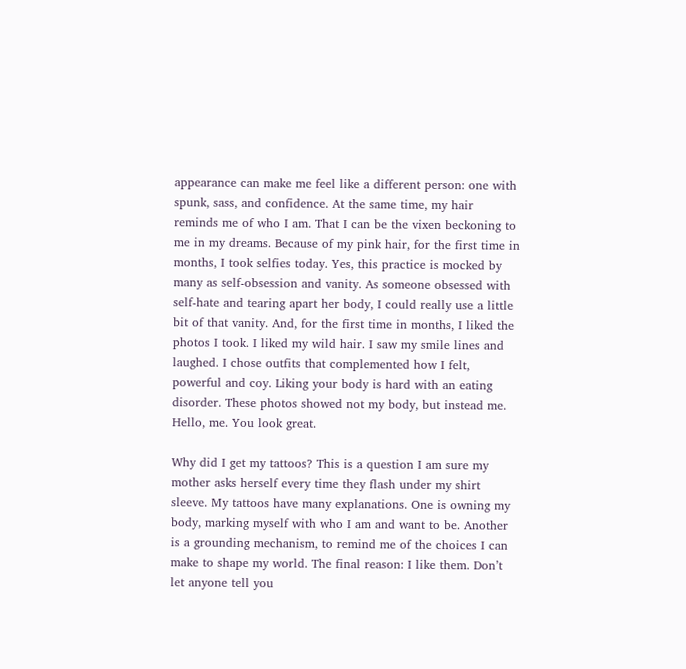appearance can make me feel like a different person: one with spunk, sass, and confidence. At the same time, my hair reminds me of who I am. That I can be the vixen beckoning to me in my dreams. Because of my pink hair, for the first time in months, I took selfies today. Yes, this practice is mocked by many as self-obsession and vanity. As someone obsessed with self-hate and tearing apart her body, I could really use a little bit of that vanity. And, for the first time in months, I liked the photos I took. I liked my wild hair. I saw my smile lines and laughed. I chose outfits that complemented how I felt, powerful and coy. Liking your body is hard with an eating disorder. These photos showed not my body, but instead me. Hello, me. You look great.

Why did I get my tattoos? This is a question I am sure my mother asks herself every time they flash under my shirt sleeve. My tattoos have many explanations. One is owning my body, marking myself with who I am and want to be. Another is a grounding mechanism, to remind me of the choices I can make to shape my world. The final reason: I like them. Don’t let anyone tell you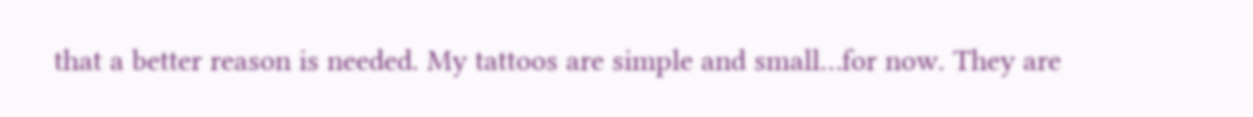that a better reason is needed. My tattoos are simple and small…for now. They are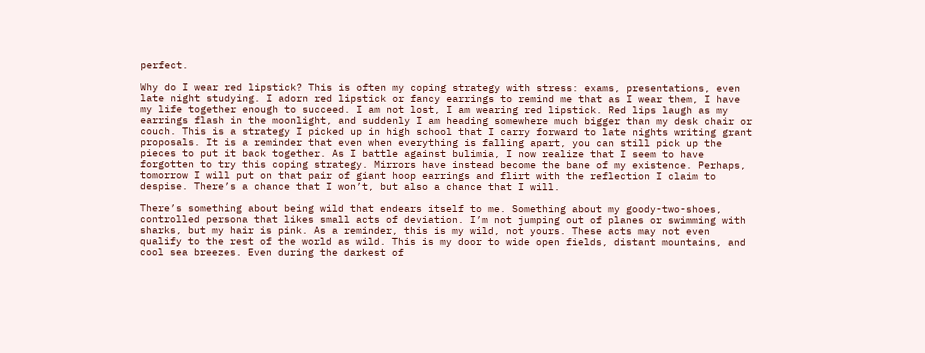perfect.

Why do I wear red lipstick? This is often my coping strategy with stress: exams, presentations, even late night studying. I adorn red lipstick or fancy earrings to remind me that as I wear them, I have my life together enough to succeed. I am not lost, I am wearing red lipstick. Red lips laugh as my earrings flash in the moonlight, and suddenly I am heading somewhere much bigger than my desk chair or couch. This is a strategy I picked up in high school that I carry forward to late nights writing grant proposals. It is a reminder that even when everything is falling apart, you can still pick up the pieces to put it back together. As I battle against bulimia, I now realize that I seem to have forgotten to try this coping strategy. Mirrors have instead become the bane of my existence. Perhaps, tomorrow I will put on that pair of giant hoop earrings and flirt with the reflection I claim to despise. There’s a chance that I won’t, but also a chance that I will.

There’s something about being wild that endears itself to me. Something about my goody-two-shoes, controlled persona that likes small acts of deviation. I’m not jumping out of planes or swimming with sharks, but my hair is pink. As a reminder, this is my wild, not yours. These acts may not even qualify to the rest of the world as wild. This is my door to wide open fields, distant mountains, and cool sea breezes. Even during the darkest of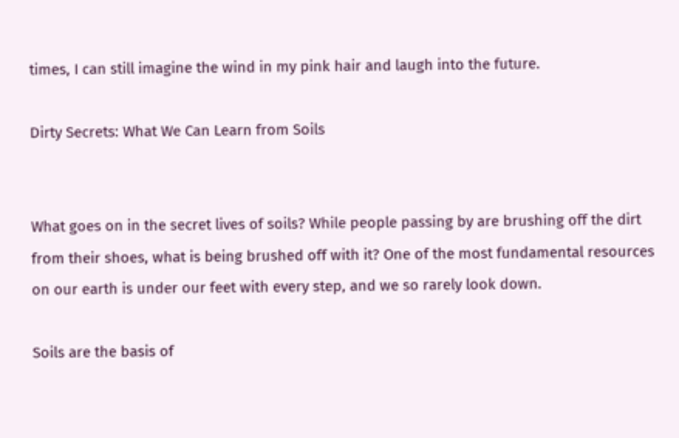times, I can still imagine the wind in my pink hair and laugh into the future.

Dirty Secrets: What We Can Learn from Soils


What goes on in the secret lives of soils? While people passing by are brushing off the dirt from their shoes, what is being brushed off with it? One of the most fundamental resources on our earth is under our feet with every step, and we so rarely look down.

Soils are the basis of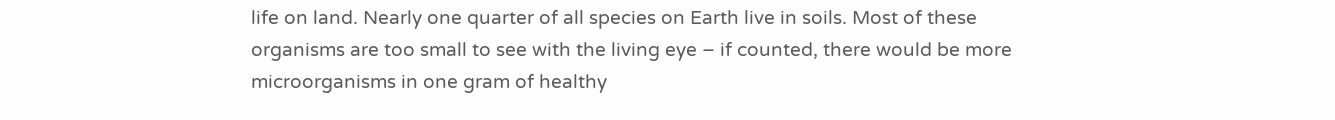life on land. Nearly one quarter of all species on Earth live in soils. Most of these organisms are too small to see with the living eye – if counted, there would be more microorganisms in one gram of healthy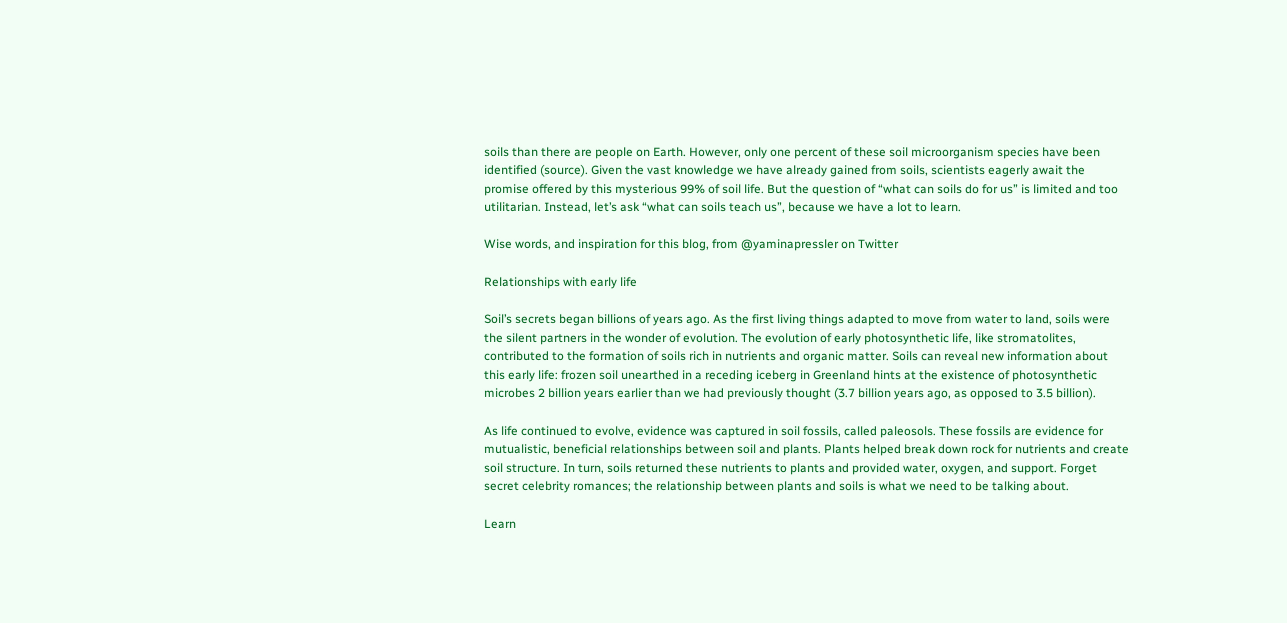soils than there are people on Earth. However, only one percent of these soil microorganism species have been identified (source). Given the vast knowledge we have already gained from soils, scientists eagerly await the promise offered by this mysterious 99% of soil life. But the question of “what can soils do for us” is limited and too utilitarian. Instead, let’s ask “what can soils teach us”, because we have a lot to learn.

Wise words, and inspiration for this blog, from @yaminapressler on Twitter

Relationships with early life

Soil’s secrets began billions of years ago. As the first living things adapted to move from water to land, soils were the silent partners in the wonder of evolution. The evolution of early photosynthetic life, like stromatolites, contributed to the formation of soils rich in nutrients and organic matter. Soils can reveal new information about this early life: frozen soil unearthed in a receding iceberg in Greenland hints at the existence of photosynthetic microbes 2 billion years earlier than we had previously thought (3.7 billion years ago, as opposed to 3.5 billion).

As life continued to evolve, evidence was captured in soil fossils, called paleosols. These fossils are evidence for mutualistic, beneficial relationships between soil and plants. Plants helped break down rock for nutrients and create soil structure. In turn, soils returned these nutrients to plants and provided water, oxygen, and support. Forget secret celebrity romances; the relationship between plants and soils is what we need to be talking about.

Learn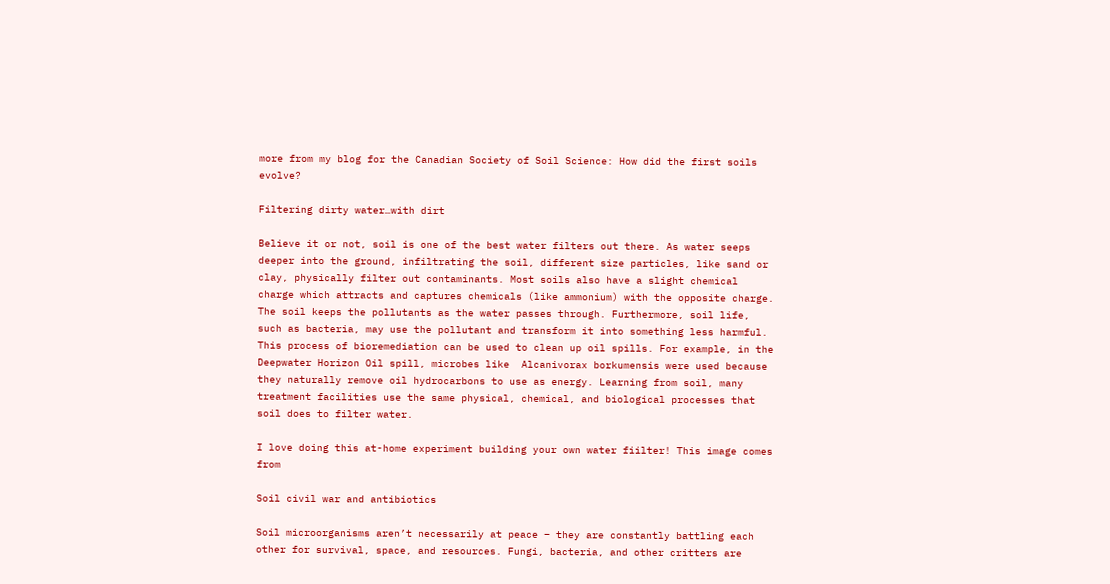more from my blog for the Canadian Society of Soil Science: How did the first soils evolve?

Filtering dirty water…with dirt

Believe it or not, soil is one of the best water filters out there. As water seeps deeper into the ground, infiltrating the soil, different size particles, like sand or clay, physically filter out contaminants. Most soils also have a slight chemical charge which attracts and captures chemicals (like ammonium) with the opposite charge. The soil keeps the pollutants as the water passes through. Furthermore, soil life, such as bacteria, may use the pollutant and transform it into something less harmful. This process of bioremediation can be used to clean up oil spills. For example, in the Deepwater Horizon Oil spill, microbes like  Alcanivorax borkumensis were used because they naturally remove oil hydrocarbons to use as energy. Learning from soil, many treatment facilities use the same physical, chemical, and biological processes that soil does to filter water.

I love doing this at-home experiment building your own water fiilter! This image comes from

Soil civil war and antibiotics

Soil microorganisms aren’t necessarily at peace – they are constantly battling each other for survival, space, and resources. Fungi, bacteria, and other critters are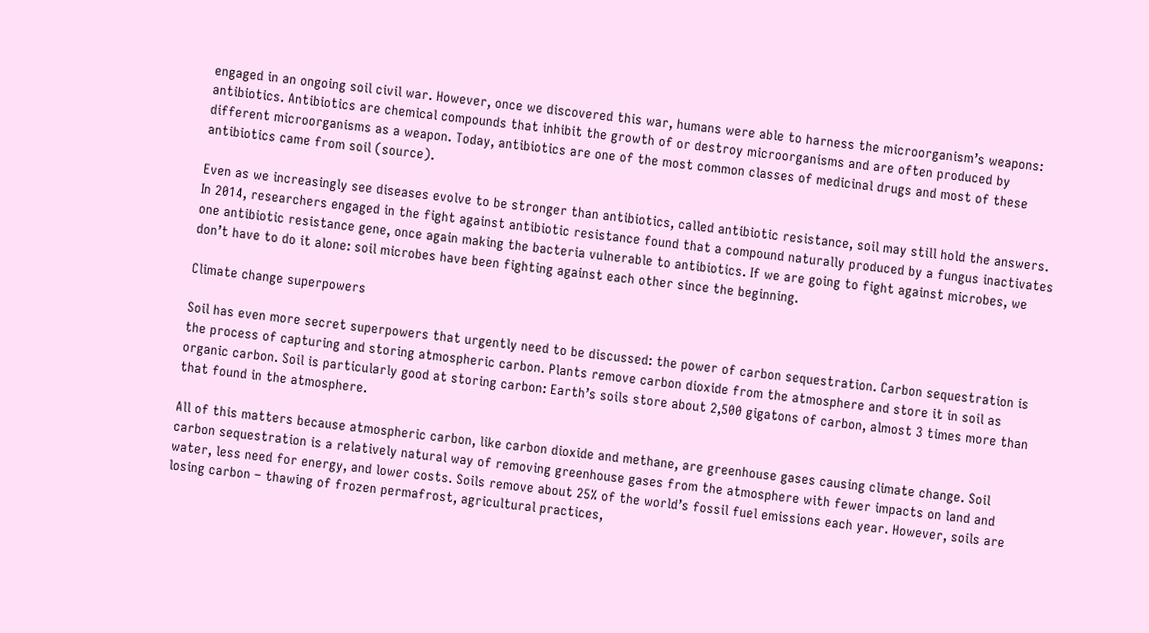engaged in an ongoing soil civil war. However, once we discovered this war, humans were able to harness the microorganism’s weapons: antibiotics. Antibiotics are chemical compounds that inhibit the growth of or destroy microorganisms and are often produced by different microorganisms as a weapon. Today, antibiotics are one of the most common classes of medicinal drugs and most of these antibiotics came from soil (source).

Even as we increasingly see diseases evolve to be stronger than antibiotics, called antibiotic resistance, soil may still hold the answers. In 2014, researchers engaged in the fight against antibiotic resistance found that a compound naturally produced by a fungus inactivates one antibiotic resistance gene, once again making the bacteria vulnerable to antibiotics. If we are going to fight against microbes, we don’t have to do it alone: soil microbes have been fighting against each other since the beginning.

Climate change superpowers

Soil has even more secret superpowers that urgently need to be discussed: the power of carbon sequestration. Carbon sequestration is the process of capturing and storing atmospheric carbon. Plants remove carbon dioxide from the atmosphere and store it in soil as organic carbon. Soil is particularly good at storing carbon: Earth’s soils store about 2,500 gigatons of carbon, almost 3 times more than that found in the atmosphere.

All of this matters because atmospheric carbon, like carbon dioxide and methane, are greenhouse gases causing climate change. Soil carbon sequestration is a relatively natural way of removing greenhouse gases from the atmosphere with fewer impacts on land and water, less need for energy, and lower costs. Soils remove about 25% of the world’s fossil fuel emissions each year. However, soils are losing carbon – thawing of frozen permafrost, agricultural practices,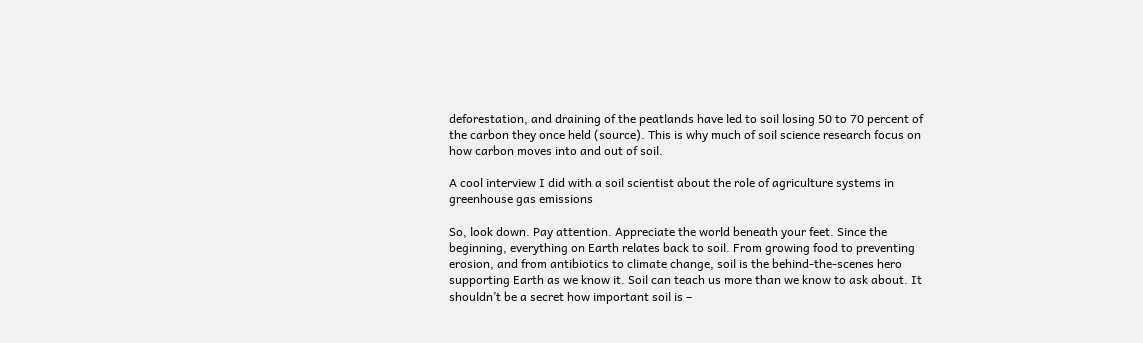deforestation, and draining of the peatlands have led to soil losing 50 to 70 percent of the carbon they once held (source). This is why much of soil science research focus on how carbon moves into and out of soil.

A cool interview I did with a soil scientist about the role of agriculture systems in greenhouse gas emissions

So, look down. Pay attention. Appreciate the world beneath your feet. Since the beginning, everything on Earth relates back to soil. From growing food to preventing erosion, and from antibiotics to climate change, soil is the behind-the-scenes hero supporting Earth as we know it. Soil can teach us more than we know to ask about. It shouldn’t be a secret how important soil is –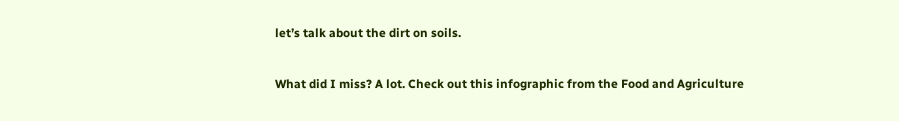let’s talk about the dirt on soils.

What did I miss? A lot. Check out this infographic from the Food and Agriculture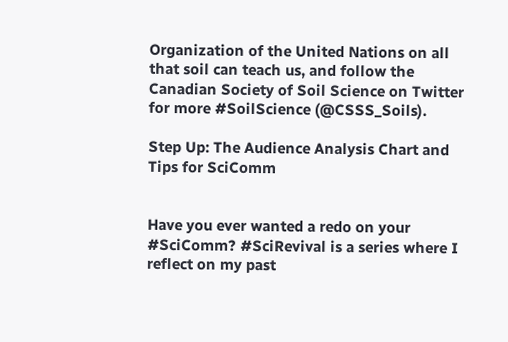Organization of the United Nations on all that soil can teach us, and follow the Canadian Society of Soil Science on Twitter for more #SoilScience (@CSSS_Soils).

Step Up: The Audience Analysis Chart and Tips for SciComm


Have you ever wanted a redo on your #SciComm? #SciRevival is a series where I reflect on my past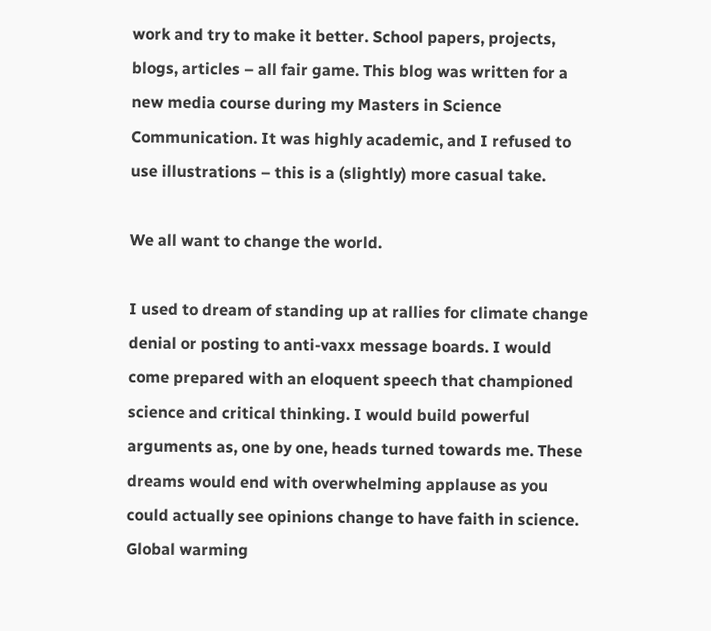work and try to make it better. School papers, projects, blogs, articles – all fair game. This blog was written for a new media course during my Masters in Science Communication. It was highly academic, and I refused to use illustrations – this is a (slightly) more casual take.

We all want to change the world.

I used to dream of standing up at rallies for climate change denial or posting to anti-vaxx message boards. I would come prepared with an eloquent speech that championed science and critical thinking. I would build powerful arguments as, one by one, heads turned towards me. These dreams would end with overwhelming applause as you could actually see opinions change to have faith in science. Global warming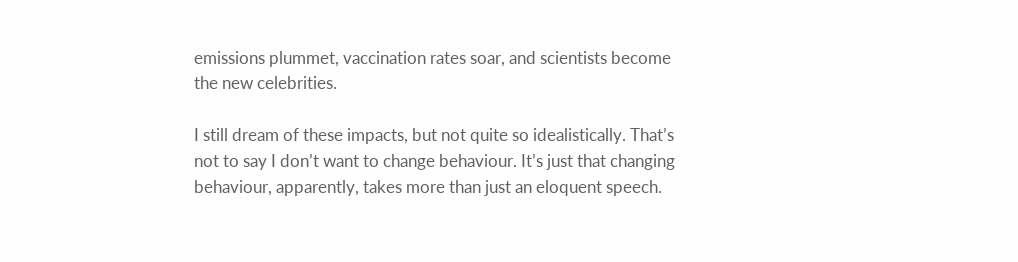emissions plummet, vaccination rates soar, and scientists become the new celebrities.

I still dream of these impacts, but not quite so idealistically. That’s not to say I don’t want to change behaviour. It’s just that changing behaviour, apparently, takes more than just an eloquent speech.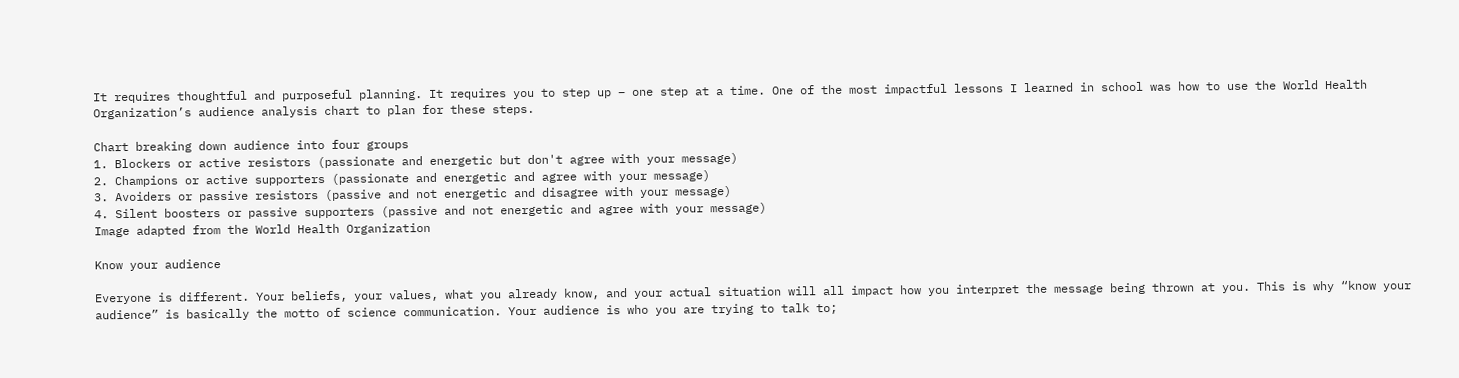It requires thoughtful and purposeful planning. It requires you to step up – one step at a time. One of the most impactful lessons I learned in school was how to use the World Health Organization’s audience analysis chart to plan for these steps.

Chart breaking down audience into four groups
1. Blockers or active resistors (passionate and energetic but don't agree with your message)
2. Champions or active supporters (passionate and energetic and agree with your message)
3. Avoiders or passive resistors (passive and not energetic and disagree with your message)
4. Silent boosters or passive supporters (passive and not energetic and agree with your message)
Image adapted from the World Health Organization

Know your audience

Everyone is different. Your beliefs, your values, what you already know, and your actual situation will all impact how you interpret the message being thrown at you. This is why “know your audience” is basically the motto of science communication. Your audience is who you are trying to talk to;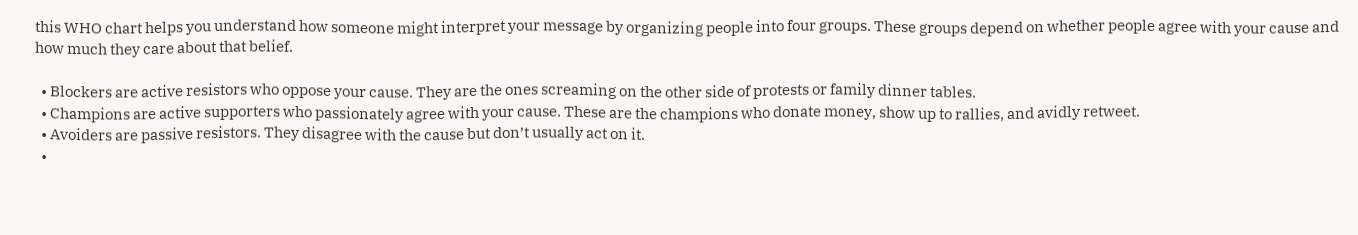this WHO chart helps you understand how someone might interpret your message by organizing people into four groups. These groups depend on whether people agree with your cause and how much they care about that belief.

  • Blockers are active resistors who oppose your cause. They are the ones screaming on the other side of protests or family dinner tables.
  • Champions are active supporters who passionately agree with your cause. These are the champions who donate money, show up to rallies, and avidly retweet.
  • Avoiders are passive resistors. They disagree with the cause but don’t usually act on it.
  •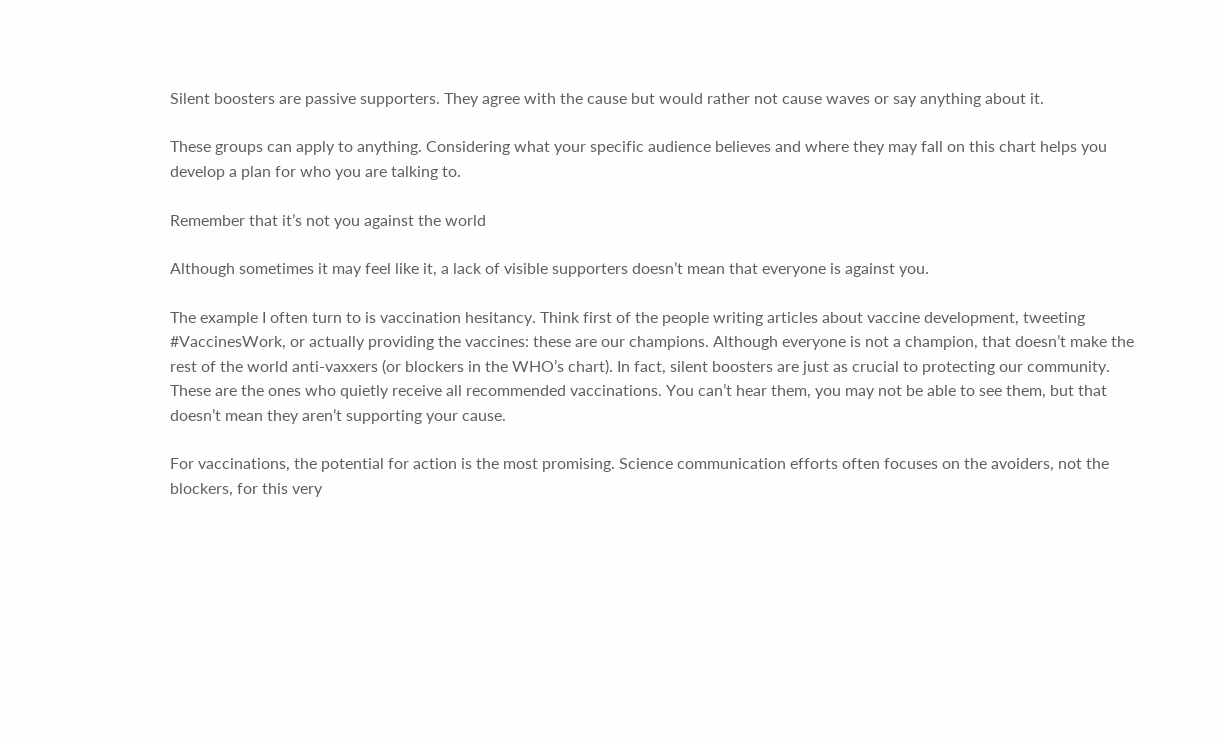Silent boosters are passive supporters. They agree with the cause but would rather not cause waves or say anything about it.

These groups can apply to anything. Considering what your specific audience believes and where they may fall on this chart helps you develop a plan for who you are talking to.

Remember that it’s not you against the world

Although sometimes it may feel like it, a lack of visible supporters doesn’t mean that everyone is against you.

The example I often turn to is vaccination hesitancy. Think first of the people writing articles about vaccine development, tweeting #VaccinesWork, or actually providing the vaccines: these are our champions. Although everyone is not a champion, that doesn’t make the rest of the world anti-vaxxers (or blockers in the WHO’s chart). In fact, silent boosters are just as crucial to protecting our community. These are the ones who quietly receive all recommended vaccinations. You can’t hear them, you may not be able to see them, but that doesn’t mean they aren’t supporting your cause.

For vaccinations, the potential for action is the most promising. Science communication efforts often focuses on the avoiders, not the blockers, for this very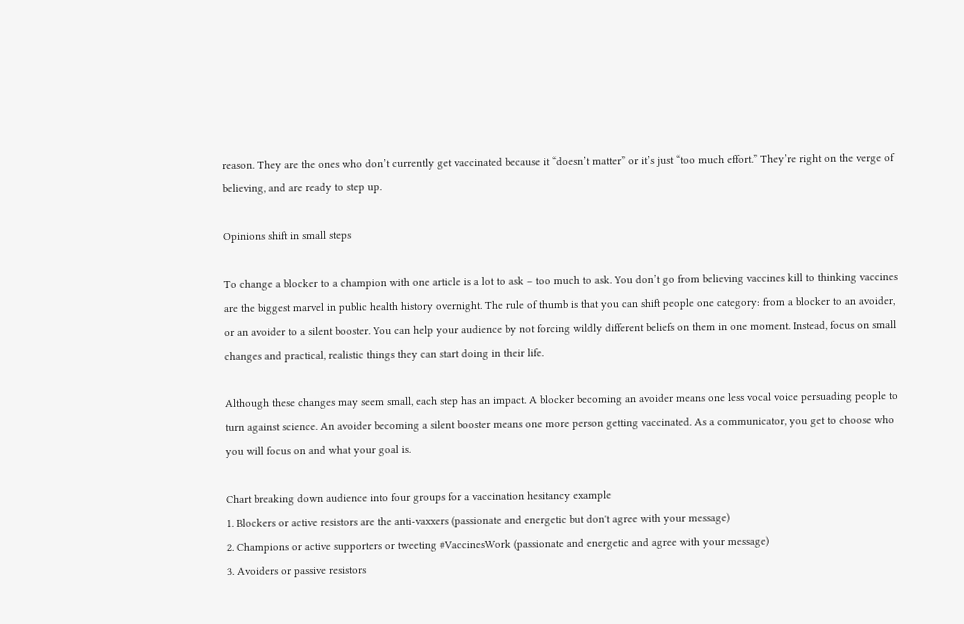reason. They are the ones who don’t currently get vaccinated because it “doesn’t matter” or it’s just “too much effort.” They’re right on the verge of believing, and are ready to step up.

Opinions shift in small steps

To change a blocker to a champion with one article is a lot to ask – too much to ask. You don’t go from believing vaccines kill to thinking vaccines are the biggest marvel in public health history overnight. The rule of thumb is that you can shift people one category: from a blocker to an avoider, or an avoider to a silent booster. You can help your audience by not forcing wildly different beliefs on them in one moment. Instead, focus on small changes and practical, realistic things they can start doing in their life.

Although these changes may seem small, each step has an impact. A blocker becoming an avoider means one less vocal voice persuading people to turn against science. An avoider becoming a silent booster means one more person getting vaccinated. As a communicator, you get to choose who you will focus on and what your goal is.

Chart breaking down audience into four groups for a vaccination hesitancy example
1. Blockers or active resistors are the anti-vaxxers (passionate and energetic but don't agree with your message)
2. Champions or active supporters or tweeting #VaccinesWork (passionate and energetic and agree with your message)
3. Avoiders or passive resistors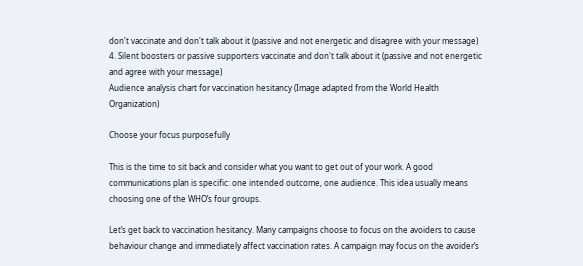don't vaccinate and don't talk about it (passive and not energetic and disagree with your message)
4. Silent boosters or passive supporters vaccinate and don't talk about it (passive and not energetic and agree with your message)
Audience analysis chart for vaccination hesitancy (Image adapted from the World Health Organization)

Choose your focus purposefully

This is the time to sit back and consider what you want to get out of your work. A good communications plan is specific: one intended outcome, one audience. This idea usually means choosing one of the WHO’s four groups.

Let’s get back to vaccination hesitancy. Many campaigns choose to focus on the avoiders to cause behaviour change and immediately affect vaccination rates. A campaign may focus on the avoider’s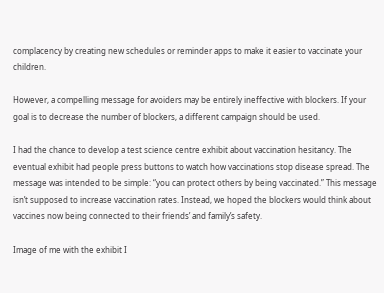complacency by creating new schedules or reminder apps to make it easier to vaccinate your children.

However, a compelling message for avoiders may be entirely ineffective with blockers. If your goal is to decrease the number of blockers, a different campaign should be used.

I had the chance to develop a test science centre exhibit about vaccination hesitancy. The eventual exhibit had people press buttons to watch how vaccinations stop disease spread. The message was intended to be simple: “you can protect others by being vaccinated.” This message isn’t supposed to increase vaccination rates. Instead, we hoped the blockers would think about vaccines now being connected to their friends’ and family’s safety.

Image of me with the exhibit I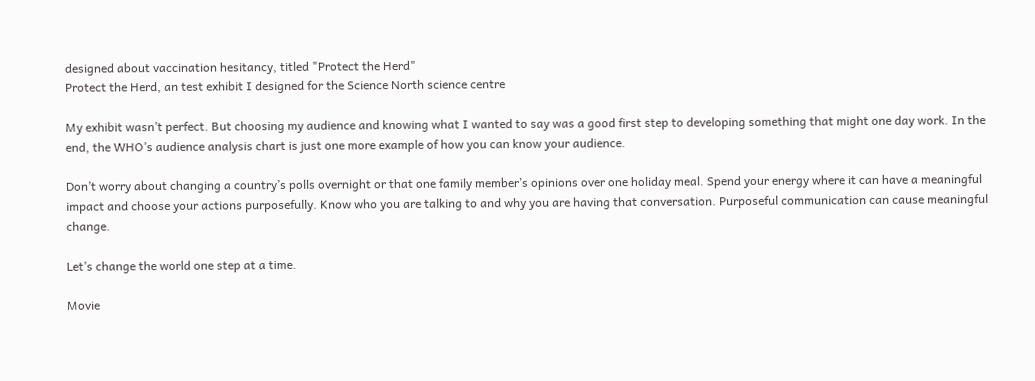designed about vaccination hesitancy, titled "Protect the Herd"
Protect the Herd, an test exhibit I designed for the Science North science centre

My exhibit wasn’t perfect. But choosing my audience and knowing what I wanted to say was a good first step to developing something that might one day work. In the end, the WHO’s audience analysis chart is just one more example of how you can know your audience.

Don’t worry about changing a country’s polls overnight or that one family member’s opinions over one holiday meal. Spend your energy where it can have a meaningful impact and choose your actions purposefully. Know who you are talking to and why you are having that conversation. Purposeful communication can cause meaningful change.

Let’s change the world one step at a time.

Movie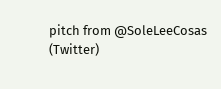pitch from @SoleLeeCosas (Twitter)